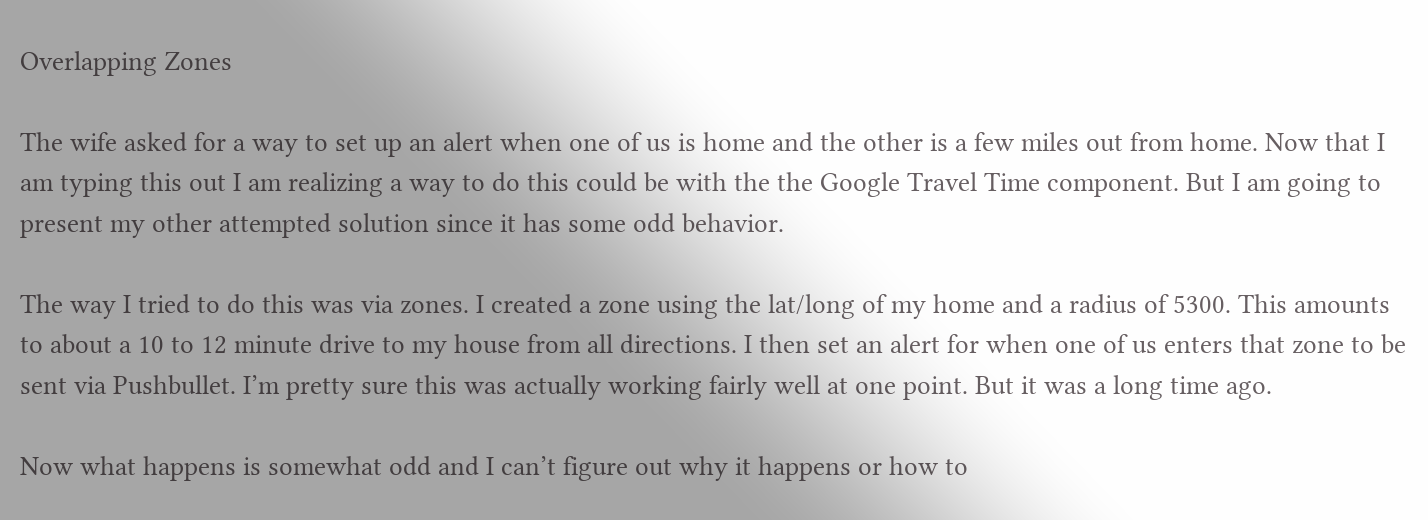Overlapping Zones

The wife asked for a way to set up an alert when one of us is home and the other is a few miles out from home. Now that I am typing this out I am realizing a way to do this could be with the the Google Travel Time component. But I am going to present my other attempted solution since it has some odd behavior.

The way I tried to do this was via zones. I created a zone using the lat/long of my home and a radius of 5300. This amounts to about a 10 to 12 minute drive to my house from all directions. I then set an alert for when one of us enters that zone to be sent via Pushbullet. I’m pretty sure this was actually working fairly well at one point. But it was a long time ago.

Now what happens is somewhat odd and I can’t figure out why it happens or how to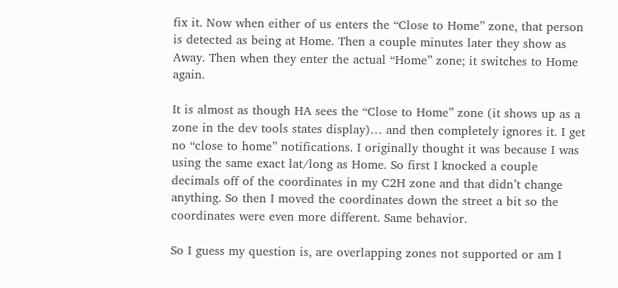fix it. Now when either of us enters the “Close to Home” zone, that person is detected as being at Home. Then a couple minutes later they show as Away. Then when they enter the actual “Home” zone; it switches to Home again.

It is almost as though HA sees the “Close to Home” zone (it shows up as a zone in the dev tools states display)… and then completely ignores it. I get no “close to home” notifications. I originally thought it was because I was using the same exact lat/long as Home. So first I knocked a couple decimals off of the coordinates in my C2H zone and that didn’t change anything. So then I moved the coordinates down the street a bit so the coordinates were even more different. Same behavior.

So I guess my question is, are overlapping zones not supported or am I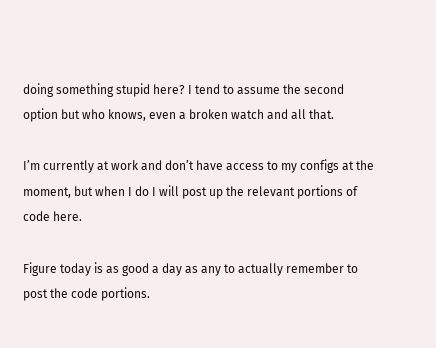doing something stupid here? I tend to assume the second option but who knows, even a broken watch and all that.

I’m currently at work and don’t have access to my configs at the moment, but when I do I will post up the relevant portions of code here.

Figure today is as good a day as any to actually remember to post the code portions.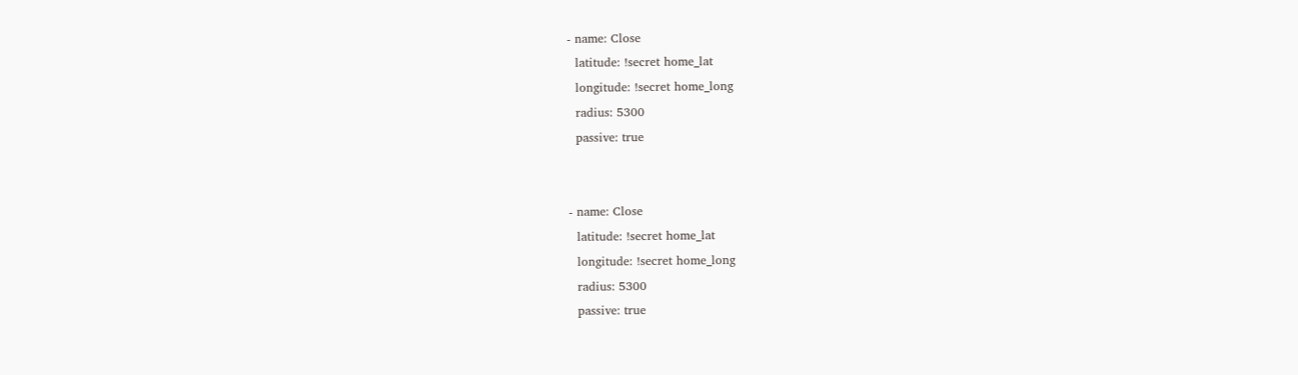- name: Close
  latitude: !secret home_lat
  longitude: !secret home_long
  radius: 5300
  passive: true


- name: Close
  latitude: !secret home_lat
  longitude: !secret home_long
  radius: 5300
  passive: true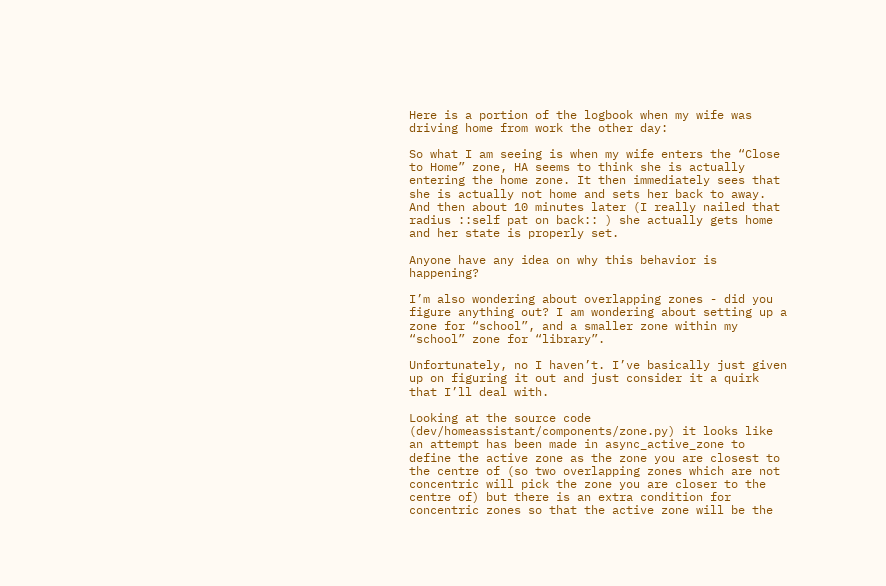Here is a portion of the logbook when my wife was driving home from work the other day:

So what I am seeing is when my wife enters the “Close to Home” zone, HA seems to think she is actually entering the home zone. It then immediately sees that she is actually not home and sets her back to away. And then about 10 minutes later (I really nailed that radius ::self pat on back:: ) she actually gets home and her state is properly set.

Anyone have any idea on why this behavior is happening?

I’m also wondering about overlapping zones - did you figure anything out? I am wondering about setting up a zone for “school”, and a smaller zone within my “school” zone for “library”.

Unfortunately, no I haven’t. I’ve basically just given up on figuring it out and just consider it a quirk that I’ll deal with.

Looking at the source code (dev/homeassistant/components/zone.py) it looks like an attempt has been made in async_active_zone to define the active zone as the zone you are closest to the centre of (so two overlapping zones which are not concentric will pick the zone you are closer to the centre of) but there is an extra condition for concentric zones so that the active zone will be the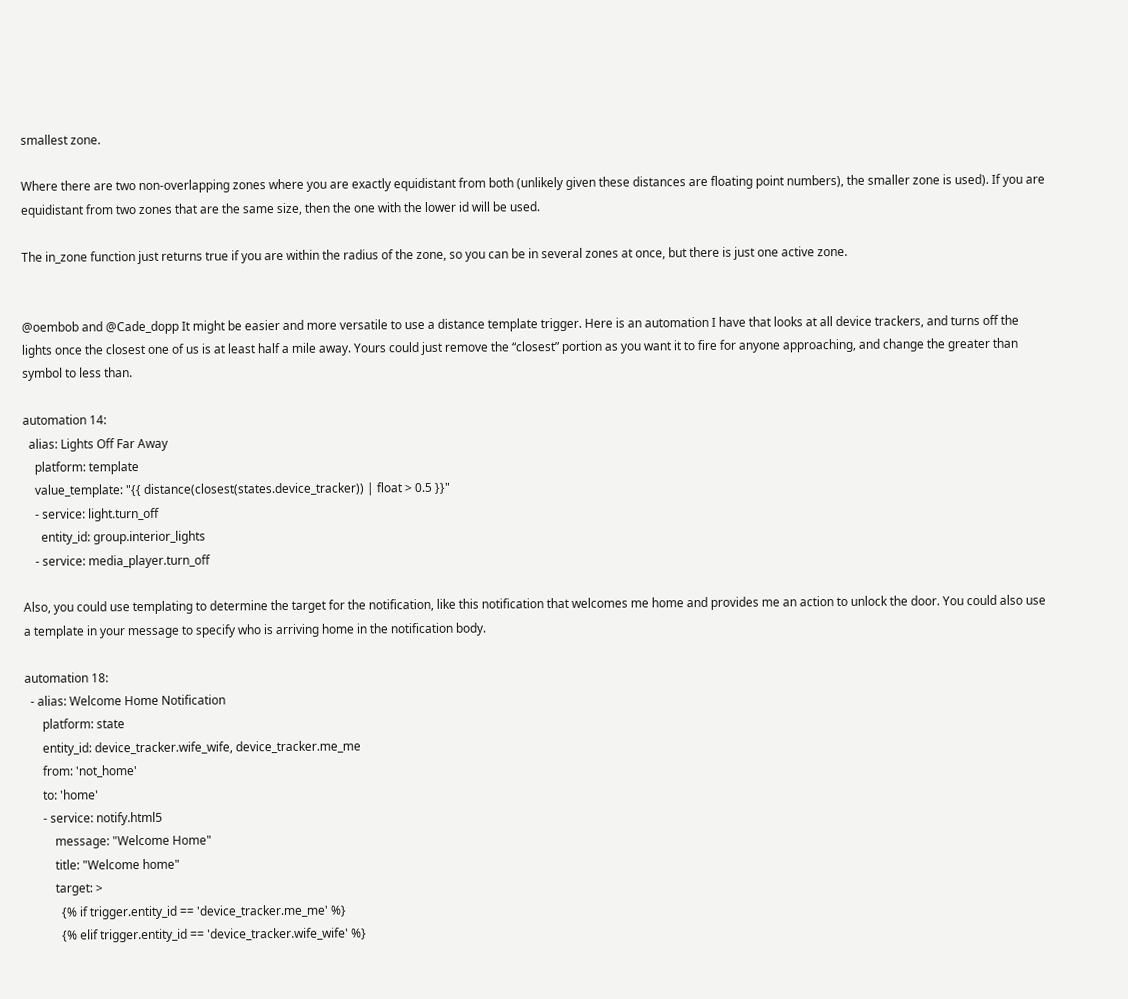smallest zone.

Where there are two non-overlapping zones where you are exactly equidistant from both (unlikely given these distances are floating point numbers), the smaller zone is used). If you are equidistant from two zones that are the same size, then the one with the lower id will be used.

The in_zone function just returns true if you are within the radius of the zone, so you can be in several zones at once, but there is just one active zone.


@oembob and @Cade_dopp It might be easier and more versatile to use a distance template trigger. Here is an automation I have that looks at all device trackers, and turns off the lights once the closest one of us is at least half a mile away. Yours could just remove the “closest” portion as you want it to fire for anyone approaching, and change the greater than symbol to less than.

automation 14:
  alias: Lights Off Far Away
    platform: template
    value_template: "{{ distance(closest(states.device_tracker)) | float > 0.5 }}"
    - service: light.turn_off
      entity_id: group.interior_lights
    - service: media_player.turn_off

Also, you could use templating to determine the target for the notification, like this notification that welcomes me home and provides me an action to unlock the door. You could also use a template in your message to specify who is arriving home in the notification body.

automation 18:
  - alias: Welcome Home Notification
      platform: state
      entity_id: device_tracker.wife_wife, device_tracker.me_me
      from: 'not_home'
      to: 'home'
      - service: notify.html5
          message: "Welcome Home"
          title: "Welcome home"
          target: >
            {% if trigger.entity_id == 'device_tracker.me_me' %}
            {% elif trigger.entity_id == 'device_tracker.wife_wife' %}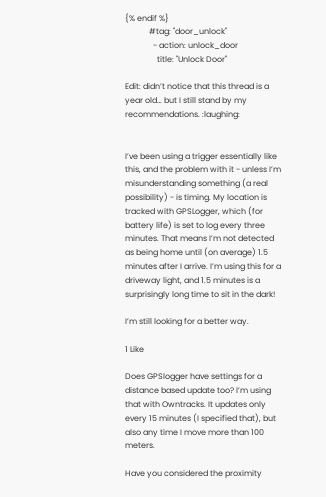{% endif %}
            #tag: "door_unlock"
              - action: unlock_door
                title: "Unlock Door"

Edit: didn’t notice that this thread is a year old… but I still stand by my recommendations. :laughing:


I’ve been using a trigger essentially like this, and the problem with it - unless I’m misunderstanding something (a real possibility) - is timing. My location is tracked with GPSLogger, which (for battery life) is set to log every three minutes. That means I’m not detected as being home until (on average) 1.5 minutes after I arrive. I’m using this for a driveway light, and 1.5 minutes is a surprisingly long time to sit in the dark!

I’m still looking for a better way.

1 Like

Does GPSlogger have settings for a distance based update too? I’m using that with Owntracks. It updates only every 15 minutes (I specified that), but also any time I move more than 100 meters.

Have you considered the proximity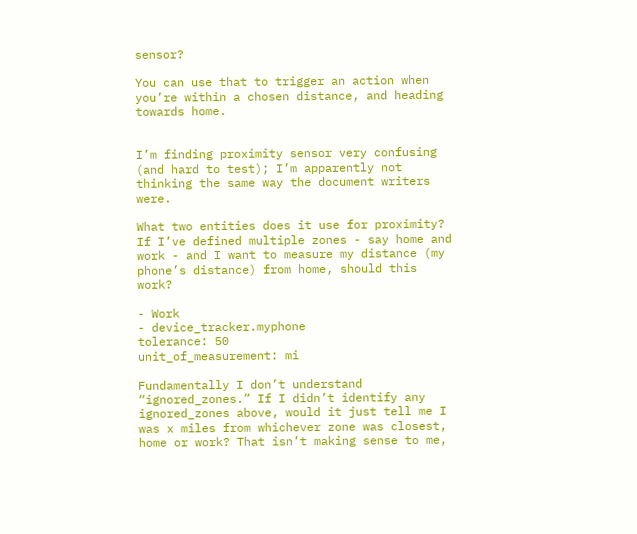sensor?

You can use that to trigger an action when you’re within a chosen distance, and heading towards home.


I’m finding proximity sensor very confusing (and hard to test); I’m apparently not thinking the same way the document writers were.

What two entities does it use for proximity? If I’ve defined multiple zones - say home and work - and I want to measure my distance (my phone’s distance) from home, should this work?

- Work
- device_tracker.myphone
tolerance: 50
unit_of_measurement: mi

Fundamentally I don’t understand “ignored_zones.” If I didn’t identify any ignored_zones above, would it just tell me I was x miles from whichever zone was closest, home or work? That isn’t making sense to me,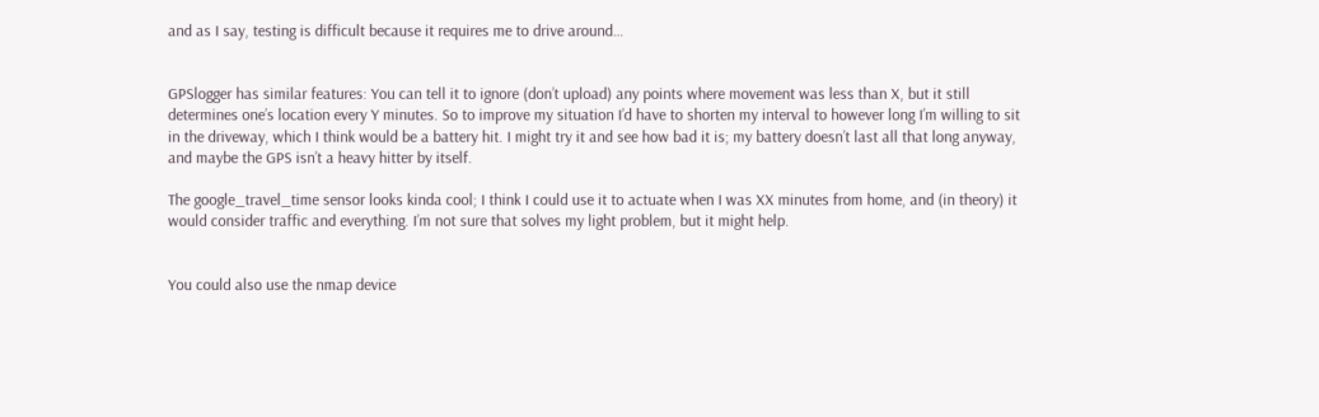and as I say, testing is difficult because it requires me to drive around…


GPSlogger has similar features: You can tell it to ignore (don’t upload) any points where movement was less than X, but it still determines one’s location every Y minutes. So to improve my situation I’d have to shorten my interval to however long I’m willing to sit in the driveway, which I think would be a battery hit. I might try it and see how bad it is; my battery doesn’t last all that long anyway, and maybe the GPS isn’t a heavy hitter by itself.

The google_travel_time sensor looks kinda cool; I think I could use it to actuate when I was XX minutes from home, and (in theory) it would consider traffic and everything. I’m not sure that solves my light problem, but it might help.


You could also use the nmap device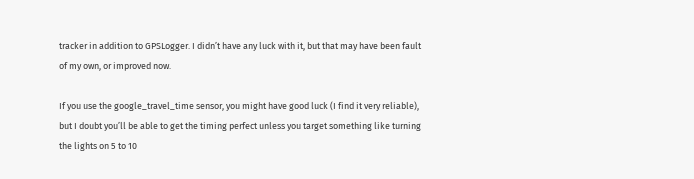tracker in addition to GPSLogger. I didn’t have any luck with it, but that may have been fault of my own, or improved now.

If you use the google_travel_time sensor, you might have good luck (I find it very reliable), but I doubt you’ll be able to get the timing perfect unless you target something like turning the lights on 5 to 10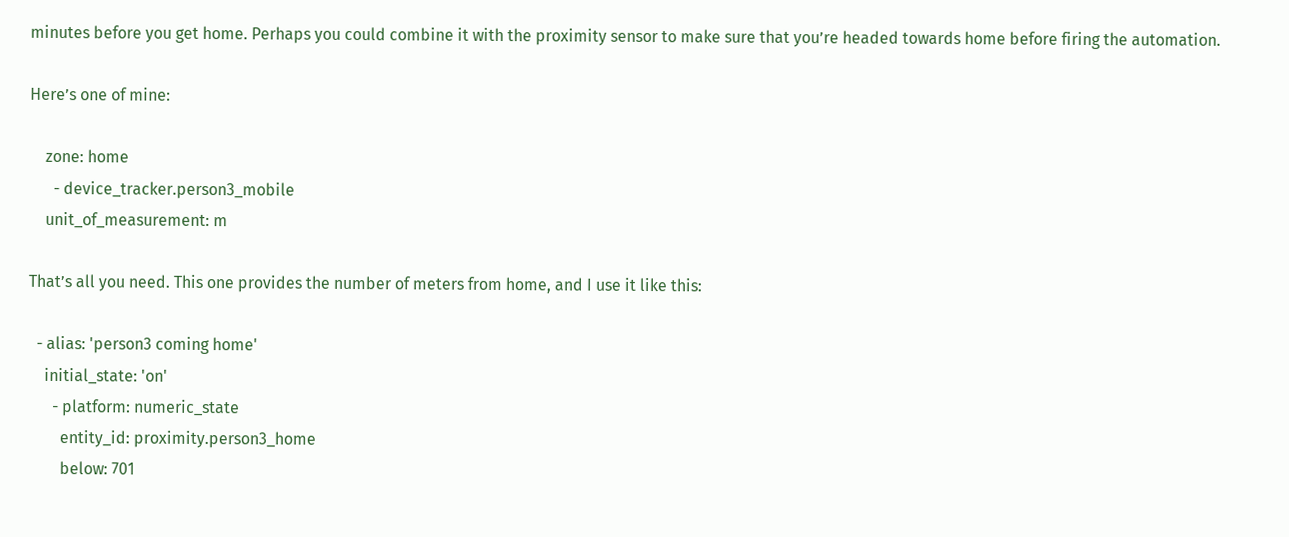minutes before you get home. Perhaps you could combine it with the proximity sensor to make sure that you’re headed towards home before firing the automation.

Here’s one of mine:

    zone: home
      - device_tracker.person3_mobile
    unit_of_measurement: m

That’s all you need. This one provides the number of meters from home, and I use it like this:

  - alias: 'person3 coming home'
    initial_state: 'on'
      - platform: numeric_state
        entity_id: proximity.person3_home
        below: 701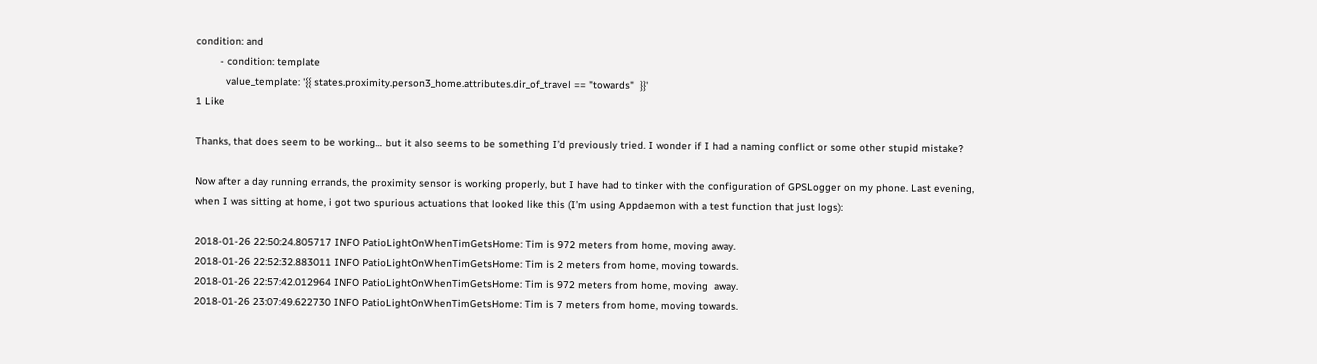condition: and
        - condition: template
          value_template: '{{ states.proximity.person3_home.attributes.dir_of_travel == "towards"  }}'
1 Like

Thanks, that does seem to be working… but it also seems to be something I’d previously tried. I wonder if I had a naming conflict or some other stupid mistake?

Now after a day running errands, the proximity sensor is working properly, but I have had to tinker with the configuration of GPSLogger on my phone. Last evening, when I was sitting at home, i got two spurious actuations that looked like this (I’m using Appdaemon with a test function that just logs):

2018-01-26 22:50:24.805717 INFO PatioLightOnWhenTimGetsHome: Tim is 972 meters from home, moving away.
2018-01-26 22:52:32.883011 INFO PatioLightOnWhenTimGetsHome: Tim is 2 meters from home, moving towards.
2018-01-26 22:57:42.012964 INFO PatioLightOnWhenTimGetsHome: Tim is 972 meters from home, moving  away.
2018-01-26 23:07:49.622730 INFO PatioLightOnWhenTimGetsHome: Tim is 7 meters from home, moving towards.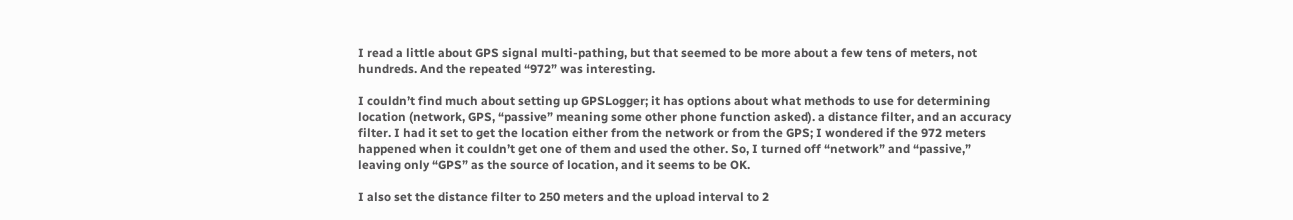I read a little about GPS signal multi-pathing, but that seemed to be more about a few tens of meters, not hundreds. And the repeated “972” was interesting.

I couldn’t find much about setting up GPSLogger; it has options about what methods to use for determining location (network, GPS, “passive” meaning some other phone function asked). a distance filter, and an accuracy filter. I had it set to get the location either from the network or from the GPS; I wondered if the 972 meters happened when it couldn’t get one of them and used the other. So, I turned off “network” and “passive,” leaving only “GPS” as the source of location, and it seems to be OK.

I also set the distance filter to 250 meters and the upload interval to 2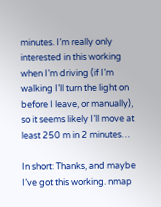minutes. I’m really only interested in this working when I’m driving (if I’m walking I’ll turn the light on before I leave, or manually), so it seems likely I’ll move at least 250 m in 2 minutes…

In short: Thanks, and maybe I’ve got this working. nmap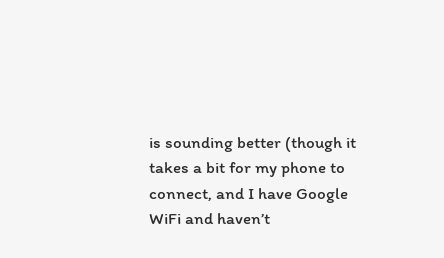is sounding better (though it takes a bit for my phone to connect, and I have Google WiFi and haven’t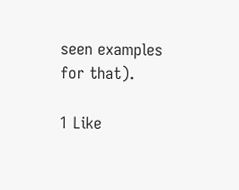seen examples for that).

1 Like